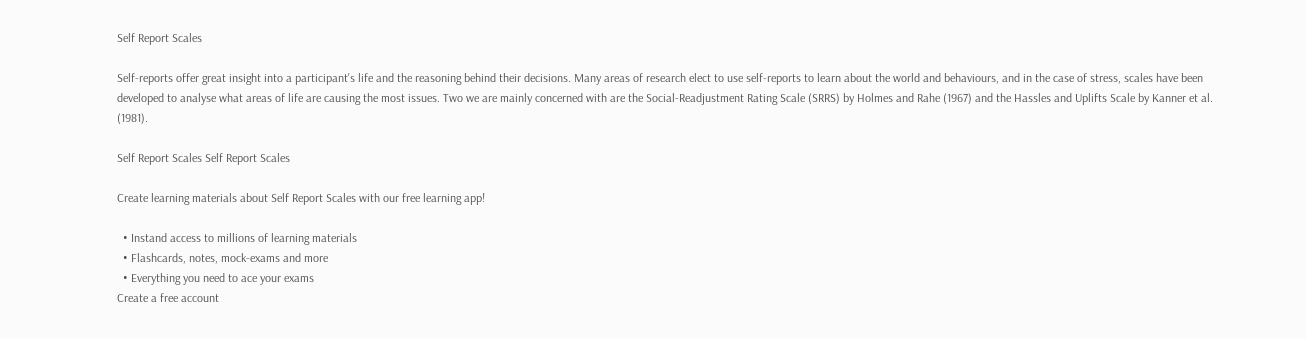Self Report Scales

Self-reports offer great insight into a participant's life and the reasoning behind their decisions. Many areas of research elect to use self-reports to learn about the world and behaviours, and in the case of stress, scales have been developed to analyse what areas of life are causing the most issues. Two we are mainly concerned with are the Social-Readjustment Rating Scale (SRRS) by Holmes and Rahe (1967) and the Hassles and Uplifts Scale by Kanner et al. (1981).

Self Report Scales Self Report Scales

Create learning materials about Self Report Scales with our free learning app!

  • Instand access to millions of learning materials
  • Flashcards, notes, mock-exams and more
  • Everything you need to ace your exams
Create a free account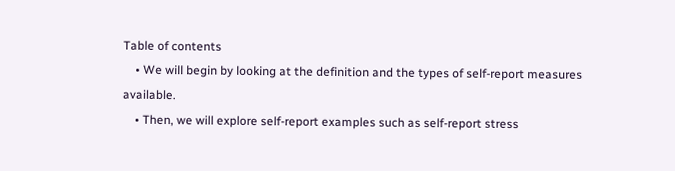Table of contents
    • We will begin by looking at the definition and the types of self-report measures available.
    • Then, we will explore self-report examples such as self-report stress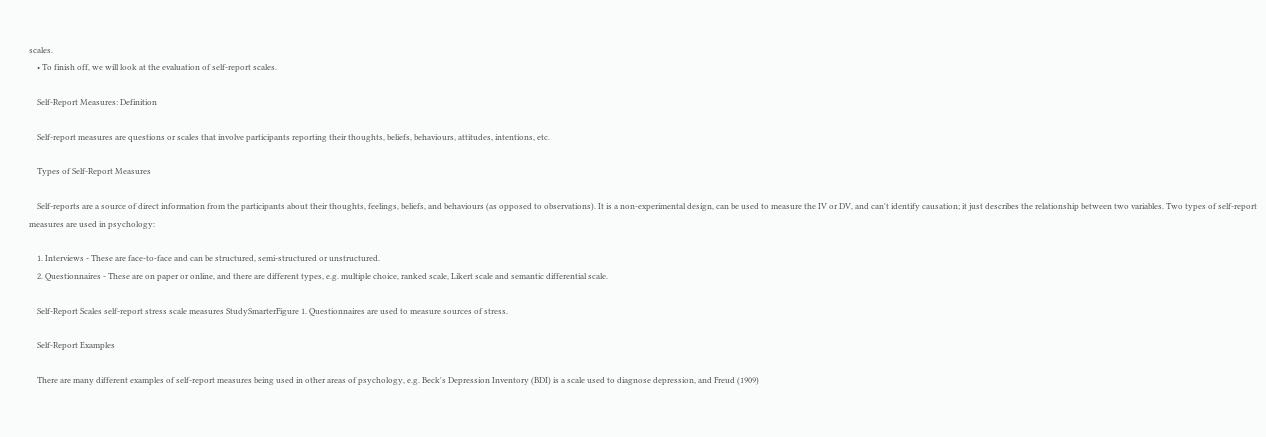scales.
    • To finish off, we will look at the evaluation of self-report scales.

    Self-Report Measures: Definition

    Self-report measures are questions or scales that involve participants reporting their thoughts, beliefs, behaviours, attitudes, intentions, etc.

    Types of Self-Report Measures

    Self-reports are a source of direct information from the participants about their thoughts, feelings, beliefs, and behaviours (as opposed to observations). It is a non-experimental design, can be used to measure the IV or DV, and can't identify causation; it just describes the relationship between two variables. Two types of self-report measures are used in psychology:

    1. Interviews - These are face-to-face and can be structured, semi-structured or unstructured.
    2. Questionnaires - These are on paper or online, and there are different types, e.g. multiple choice, ranked scale, Likert scale and semantic differential scale.

    Self-Report Scales self-report stress scale measures StudySmarterFigure 1. Questionnaires are used to measure sources of stress.

    Self-Report Examples

    There are many different examples of self-report measures being used in other areas of psychology, e.g. Beck's Depression Inventory (BDI) is a scale used to diagnose depression, and Freud (1909)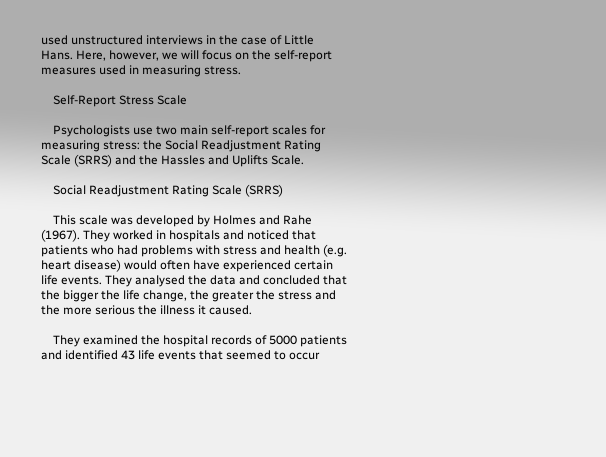used unstructured interviews in the case of Little Hans. Here, however, we will focus on the self-report measures used in measuring stress.

    Self-Report Stress Scale

    Psychologists use two main self-report scales for measuring stress: the Social Readjustment Rating Scale (SRRS) and the Hassles and Uplifts Scale.

    Social Readjustment Rating Scale (SRRS)

    This scale was developed by Holmes and Rahe (1967). They worked in hospitals and noticed that patients who had problems with stress and health (e.g. heart disease) would often have experienced certain life events. They analysed the data and concluded that the bigger the life change, the greater the stress and the more serious the illness it caused.

    They examined the hospital records of 5000 patients and identified 43 life events that seemed to occur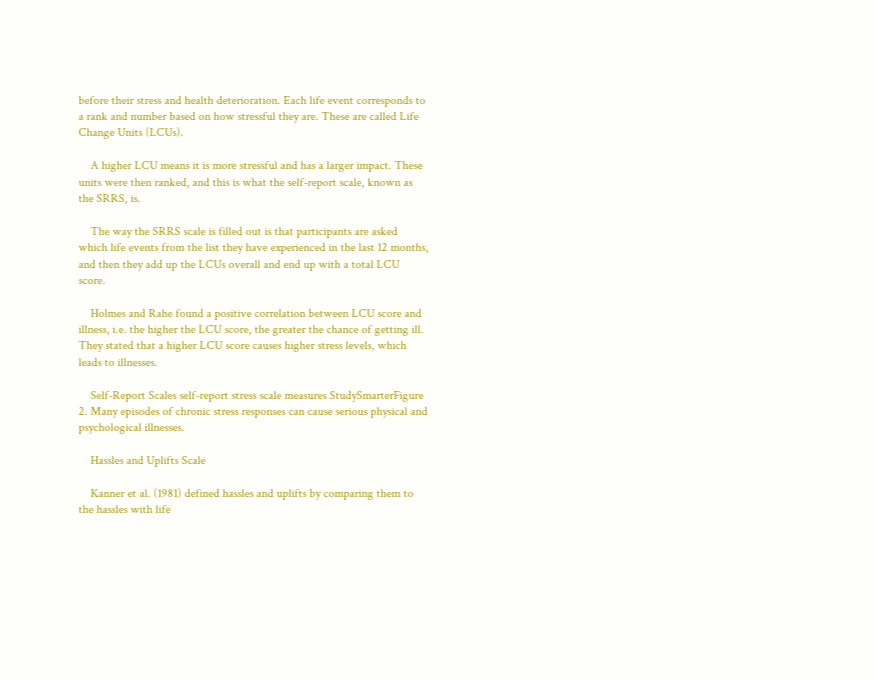before their stress and health deterioration. Each life event corresponds to a rank and number based on how stressful they are. These are called Life Change Units (LCUs).

    A higher LCU means it is more stressful and has a larger impact. These units were then ranked, and this is what the self-report scale, known as the SRRS, is.

    The way the SRRS scale is filled out is that participants are asked which life events from the list they have experienced in the last 12 months, and then they add up the LCUs overall and end up with a total LCU score.

    Holmes and Rahe found a positive correlation between LCU score and illness, i.e. the higher the LCU score, the greater the chance of getting ill. They stated that a higher LCU score causes higher stress levels, which leads to illnesses.

    Self-Report Scales self-report stress scale measures StudySmarterFigure 2. Many episodes of chronic stress responses can cause serious physical and psychological illnesses.

    Hassles and Uplifts Scale

    Kanner et al. (1981) defined hassles and uplifts by comparing them to the hassles with life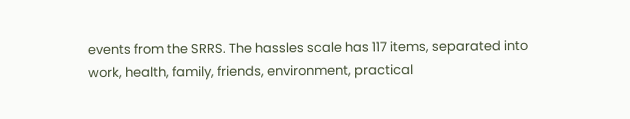events from the SRRS. The hassles scale has 117 items, separated into work, health, family, friends, environment, practical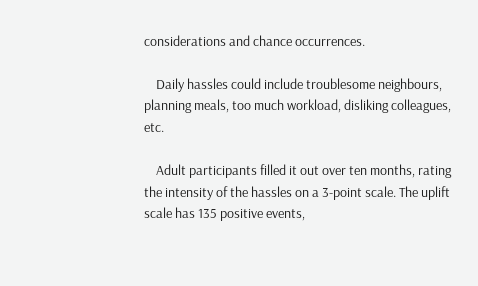considerations and chance occurrences.

    Daily hassles could include troublesome neighbours, planning meals, too much workload, disliking colleagues, etc.

    Adult participants filled it out over ten months, rating the intensity of the hassles on a 3-point scale. The uplift scale has 135 positive events,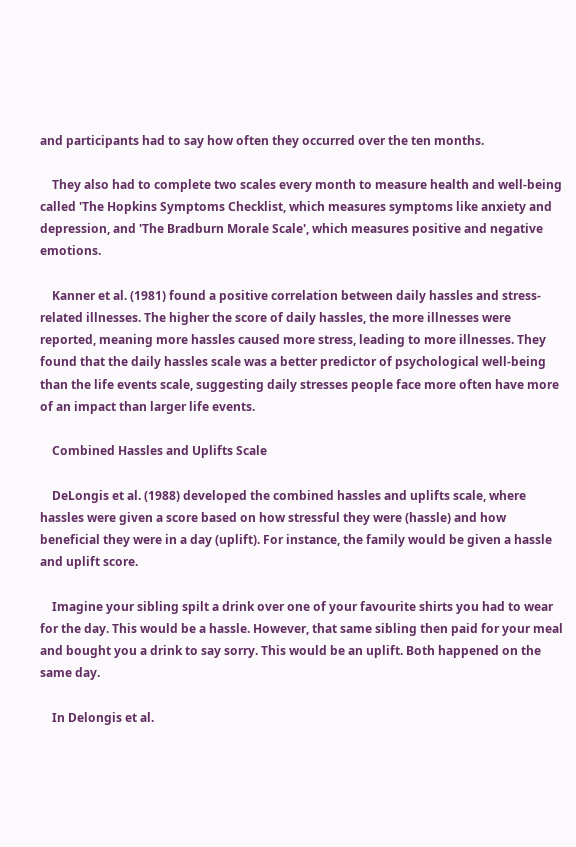and participants had to say how often they occurred over the ten months.

    They also had to complete two scales every month to measure health and well-being called 'The Hopkins Symptoms Checklist, which measures symptoms like anxiety and depression, and 'The Bradburn Morale Scale', which measures positive and negative emotions.

    Kanner et al. (1981) found a positive correlation between daily hassles and stress-related illnesses. The higher the score of daily hassles, the more illnesses were reported, meaning more hassles caused more stress, leading to more illnesses. They found that the daily hassles scale was a better predictor of psychological well-being than the life events scale, suggesting daily stresses people face more often have more of an impact than larger life events.

    Combined Hassles and Uplifts Scale

    DeLongis et al. (1988) developed the combined hassles and uplifts scale, where hassles were given a score based on how stressful they were (hassle) and how beneficial they were in a day (uplift). For instance, the family would be given a hassle and uplift score.

    Imagine your sibling spilt a drink over one of your favourite shirts you had to wear for the day. This would be a hassle. However, that same sibling then paid for your meal and bought you a drink to say sorry. This would be an uplift. Both happened on the same day.

    In Delongis et al.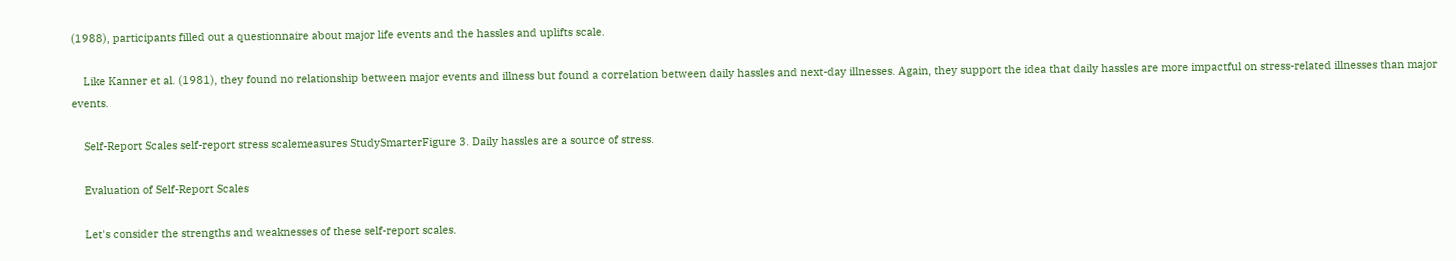(1988), participants filled out a questionnaire about major life events and the hassles and uplifts scale.

    Like Kanner et al. (1981), they found no relationship between major events and illness but found a correlation between daily hassles and next-day illnesses. Again, they support the idea that daily hassles are more impactful on stress-related illnesses than major events.

    Self-Report Scales self-report stress scalemeasures StudySmarterFigure 3. Daily hassles are a source of stress.

    Evaluation of Self-Report Scales

    Let's consider the strengths and weaknesses of these self-report scales.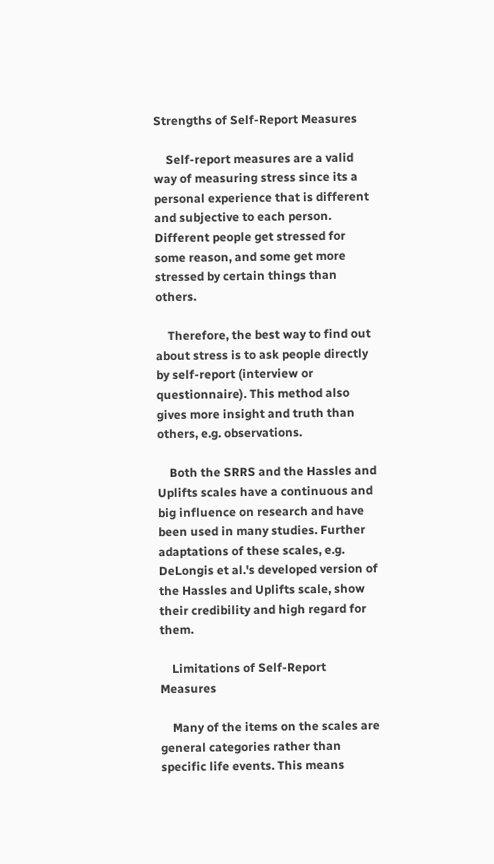Strengths of Self-Report Measures

    Self-report measures are a valid way of measuring stress since its a personal experience that is different and subjective to each person. Different people get stressed for some reason, and some get more stressed by certain things than others.

    Therefore, the best way to find out about stress is to ask people directly by self-report (interview or questionnaire). This method also gives more insight and truth than others, e.g. observations.

    Both the SRRS and the Hassles and Uplifts scales have a continuous and big influence on research and have been used in many studies. Further adaptations of these scales, e.g. DeLongis et al.'s developed version of the Hassles and Uplifts scale, show their credibility and high regard for them.

    Limitations of Self-Report Measures

    Many of the items on the scales are general categories rather than specific life events. This means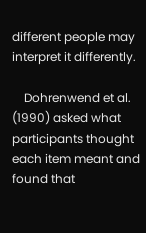different people may interpret it differently.

    Dohrenwend et al. (1990) asked what participants thought each item meant and found that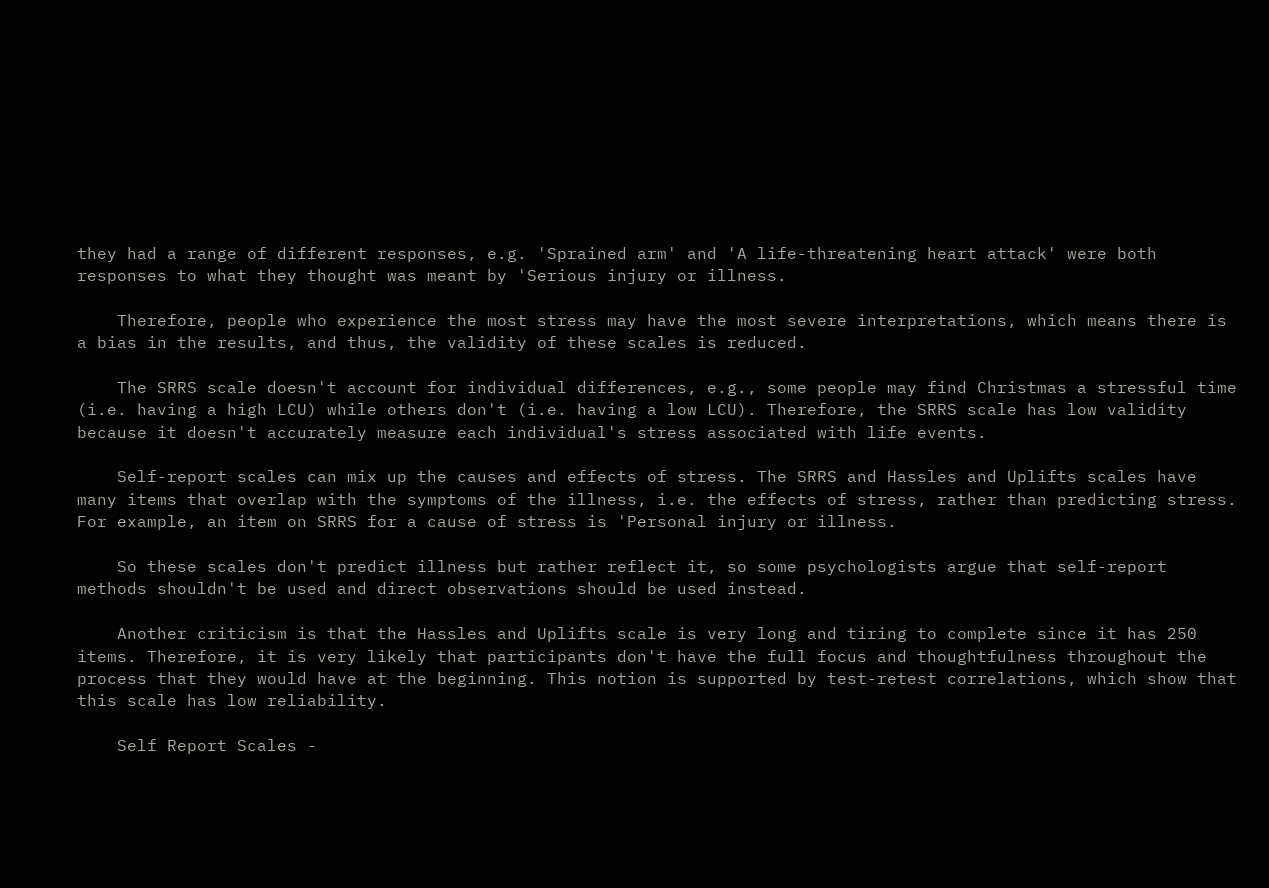they had a range of different responses, e.g. 'Sprained arm' and 'A life-threatening heart attack' were both responses to what they thought was meant by 'Serious injury or illness.

    Therefore, people who experience the most stress may have the most severe interpretations, which means there is a bias in the results, and thus, the validity of these scales is reduced.

    The SRRS scale doesn't account for individual differences, e.g., some people may find Christmas a stressful time (i.e. having a high LCU) while others don't (i.e. having a low LCU). Therefore, the SRRS scale has low validity because it doesn't accurately measure each individual's stress associated with life events.

    Self-report scales can mix up the causes and effects of stress. The SRRS and Hassles and Uplifts scales have many items that overlap with the symptoms of the illness, i.e. the effects of stress, rather than predicting stress. For example, an item on SRRS for a cause of stress is 'Personal injury or illness.

    So these scales don't predict illness but rather reflect it, so some psychologists argue that self-report methods shouldn't be used and direct observations should be used instead.

    Another criticism is that the Hassles and Uplifts scale is very long and tiring to complete since it has 250 items. Therefore, it is very likely that participants don't have the full focus and thoughtfulness throughout the process that they would have at the beginning. This notion is supported by test-retest correlations, which show that this scale has low reliability.

    Self Report Scales -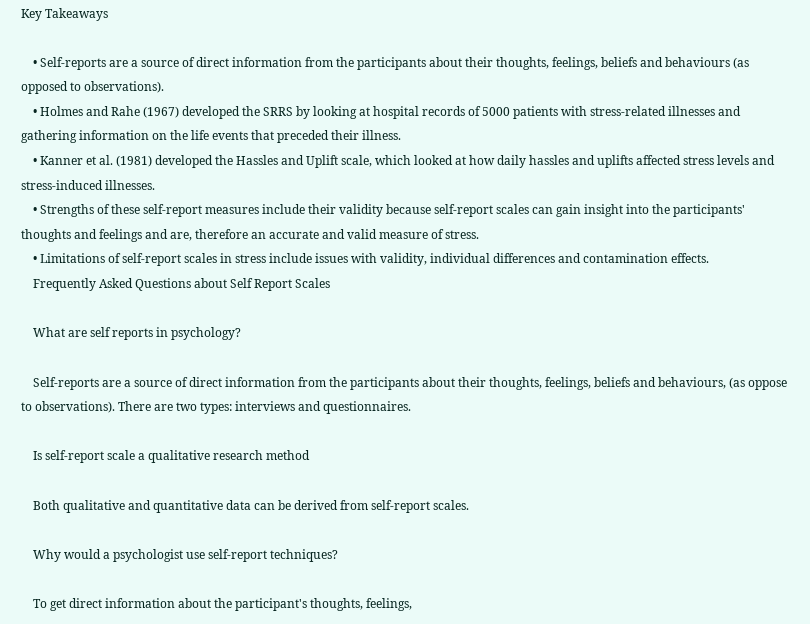Key Takeaways

    • Self-reports are a source of direct information from the participants about their thoughts, feelings, beliefs and behaviours (as opposed to observations).
    • Holmes and Rahe (1967) developed the SRRS by looking at hospital records of 5000 patients with stress-related illnesses and gathering information on the life events that preceded their illness.
    • Kanner et al. (1981) developed the Hassles and Uplift scale, which looked at how daily hassles and uplifts affected stress levels and stress-induced illnesses.
    • Strengths of these self-report measures include their validity because self-report scales can gain insight into the participants' thoughts and feelings and are, therefore an accurate and valid measure of stress.
    • Limitations of self-report scales in stress include issues with validity, individual differences and contamination effects.
    Frequently Asked Questions about Self Report Scales

    What are self reports in psychology?

    Self-reports are a source of direct information from the participants about their thoughts, feelings, beliefs and behaviours, (as oppose to observations). There are two types: interviews and questionnaires.

    Is self-report scale a qualitative research method

    Both qualitative and quantitative data can be derived from self-report scales.

    Why would a psychologist use self-report techniques?

    To get direct information about the participant's thoughts, feelings,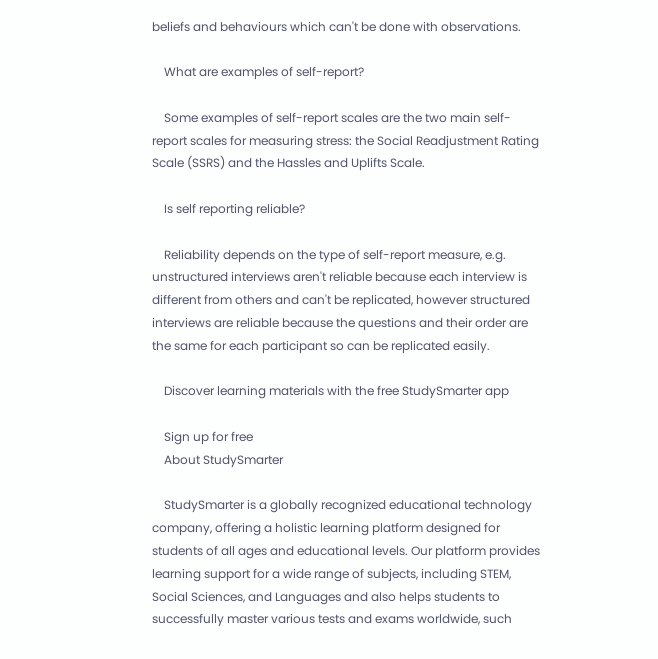beliefs and behaviours which can't be done with observations.

    What are examples of self-report?

    Some examples of self-report scales are the two main self-report scales for measuring stress: the Social Readjustment Rating Scale (SSRS) and the Hassles and Uplifts Scale.

    Is self reporting reliable?

    Reliability depends on the type of self-report measure, e.g. unstructured interviews aren't reliable because each interview is different from others and can't be replicated, however structured interviews are reliable because the questions and their order are the same for each participant so can be replicated easily.

    Discover learning materials with the free StudySmarter app

    Sign up for free
    About StudySmarter

    StudySmarter is a globally recognized educational technology company, offering a holistic learning platform designed for students of all ages and educational levels. Our platform provides learning support for a wide range of subjects, including STEM, Social Sciences, and Languages and also helps students to successfully master various tests and exams worldwide, such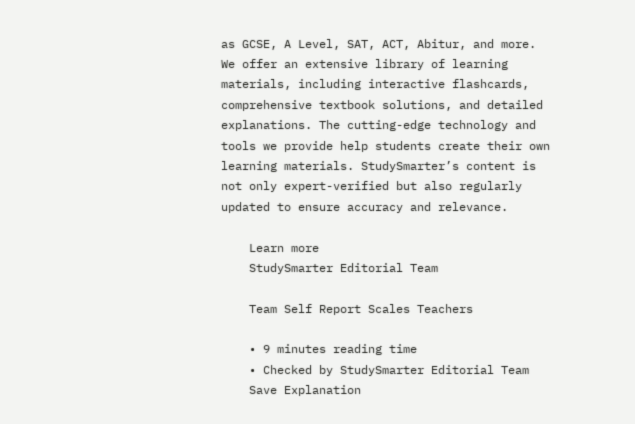as GCSE, A Level, SAT, ACT, Abitur, and more. We offer an extensive library of learning materials, including interactive flashcards, comprehensive textbook solutions, and detailed explanations. The cutting-edge technology and tools we provide help students create their own learning materials. StudySmarter’s content is not only expert-verified but also regularly updated to ensure accuracy and relevance.

    Learn more
    StudySmarter Editorial Team

    Team Self Report Scales Teachers

    • 9 minutes reading time
    • Checked by StudySmarter Editorial Team
    Save Explanation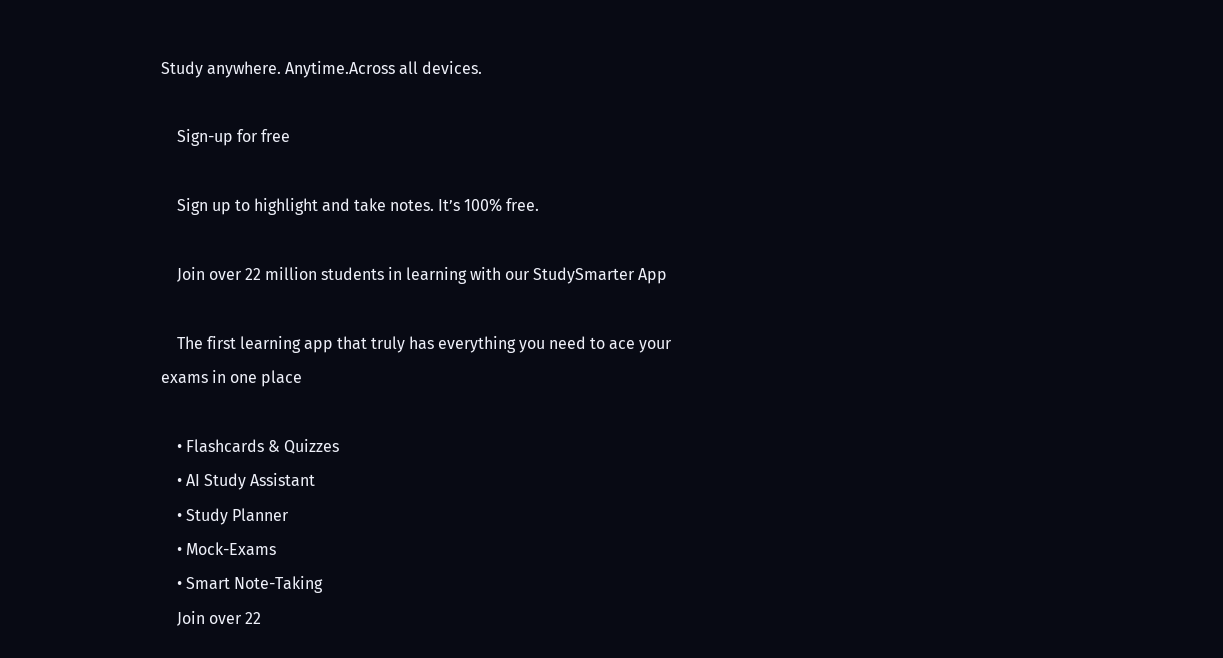Study anywhere. Anytime.Across all devices.

    Sign-up for free

    Sign up to highlight and take notes. It’s 100% free.

    Join over 22 million students in learning with our StudySmarter App

    The first learning app that truly has everything you need to ace your exams in one place

    • Flashcards & Quizzes
    • AI Study Assistant
    • Study Planner
    • Mock-Exams
    • Smart Note-Taking
    Join over 22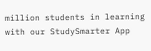million students in learning with our StudySmarter App